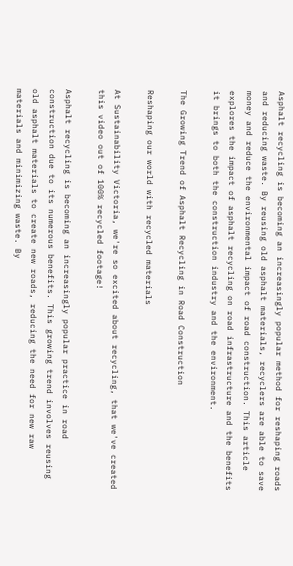Asphalt recycling is becoming an increasingly popular method for reshaping roads and reducing waste. By reusing old asphalt materials, recyclers are able to save money and reduce the environmental impact of road construction. This article explores the impact of asphalt recycling on road infrastructure and the benefits it brings to both the construction industry and the environment.

The Growing Trend of Asphalt Recycling in Road Construction

Reshaping our world with recycled materials

At Sustainability Victoria, we're so excited about recycling, that we've created this video out of 100% recycled footage!

Asphalt recycling is becoming an increasingly popular practice in road construction due to its numerous benefits. This growing trend involves reusing old asphalt materials to create new roads, reducing the need for new raw materials and minimizing waste. By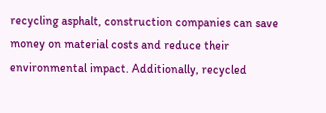recycling asphalt, construction companies can save money on material costs and reduce their environmental impact. Additionally, recycled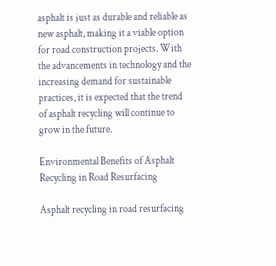asphalt is just as durable and reliable as new asphalt, making it a viable option for road construction projects. With the advancements in technology and the increasing demand for sustainable practices, it is expected that the trend of asphalt recycling will continue to grow in the future.

Environmental Benefits of Asphalt Recycling in Road Resurfacing

Asphalt recycling in road resurfacing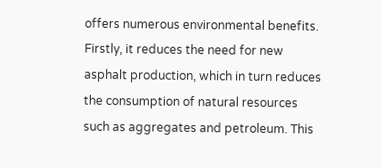offers numerous environmental benefits. Firstly, it reduces the need for new asphalt production, which in turn reduces the consumption of natural resources such as aggregates and petroleum. This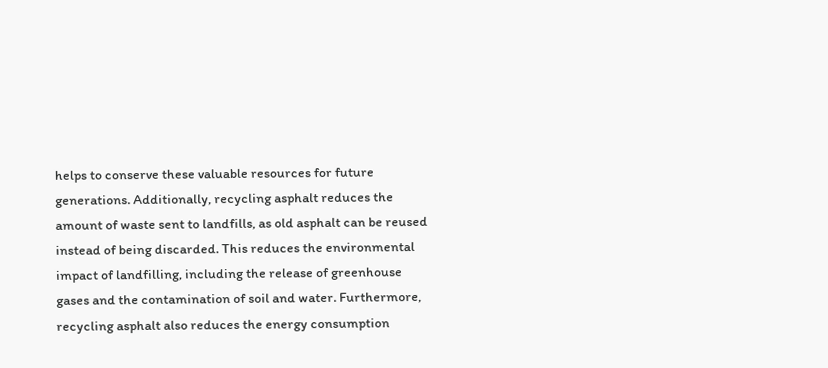helps to conserve these valuable resources for future generations. Additionally, recycling asphalt reduces the amount of waste sent to landfills, as old asphalt can be reused instead of being discarded. This reduces the environmental impact of landfilling, including the release of greenhouse gases and the contamination of soil and water. Furthermore, recycling asphalt also reduces the energy consumption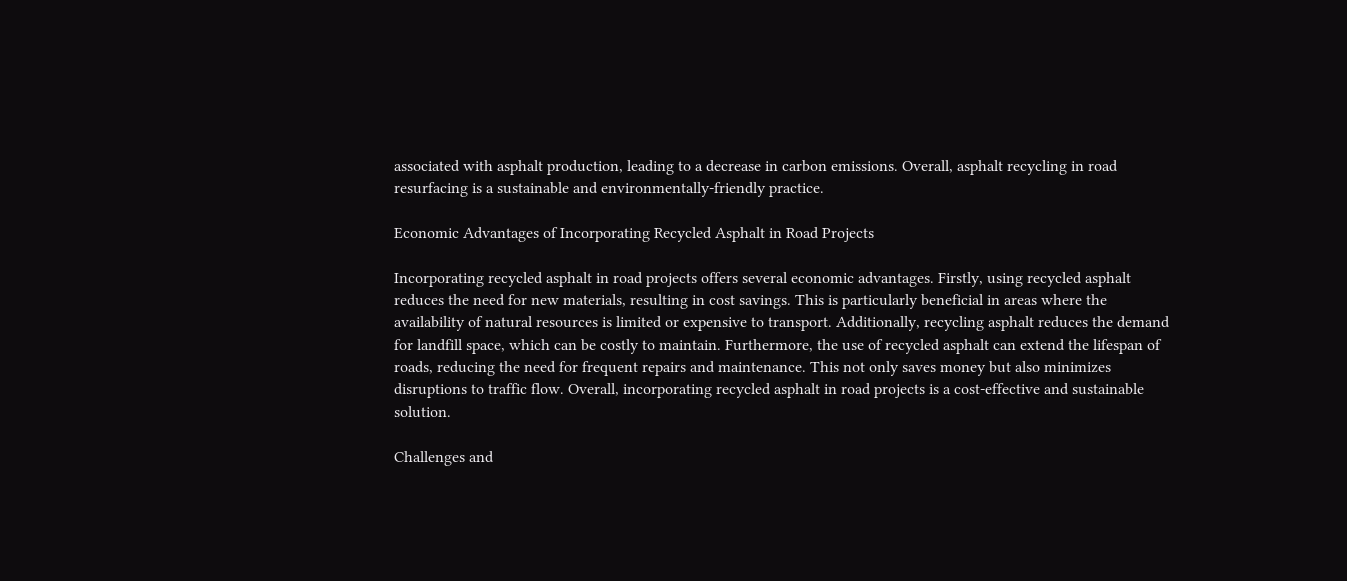associated with asphalt production, leading to a decrease in carbon emissions. Overall, asphalt recycling in road resurfacing is a sustainable and environmentally-friendly practice.

Economic Advantages of Incorporating Recycled Asphalt in Road Projects

Incorporating recycled asphalt in road projects offers several economic advantages. Firstly, using recycled asphalt reduces the need for new materials, resulting in cost savings. This is particularly beneficial in areas where the availability of natural resources is limited or expensive to transport. Additionally, recycling asphalt reduces the demand for landfill space, which can be costly to maintain. Furthermore, the use of recycled asphalt can extend the lifespan of roads, reducing the need for frequent repairs and maintenance. This not only saves money but also minimizes disruptions to traffic flow. Overall, incorporating recycled asphalt in road projects is a cost-effective and sustainable solution.

Challenges and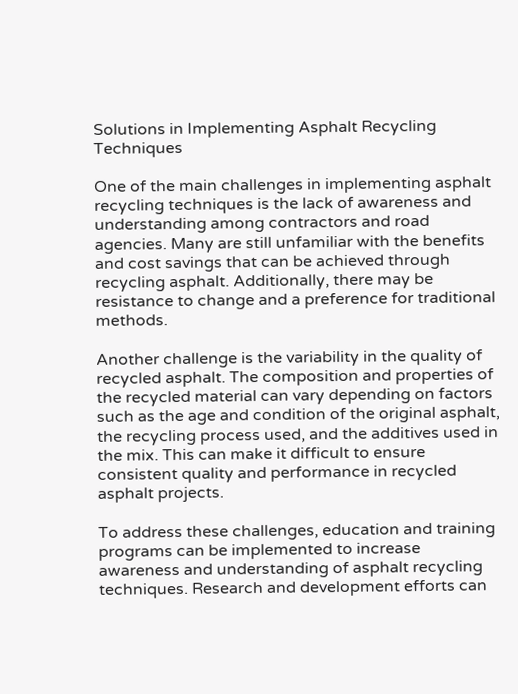Solutions in Implementing Asphalt Recycling Techniques

One of the main challenges in implementing asphalt recycling techniques is the lack of awareness and understanding among contractors and road agencies. Many are still unfamiliar with the benefits and cost savings that can be achieved through recycling asphalt. Additionally, there may be resistance to change and a preference for traditional methods.

Another challenge is the variability in the quality of recycled asphalt. The composition and properties of the recycled material can vary depending on factors such as the age and condition of the original asphalt, the recycling process used, and the additives used in the mix. This can make it difficult to ensure consistent quality and performance in recycled asphalt projects.

To address these challenges, education and training programs can be implemented to increase awareness and understanding of asphalt recycling techniques. Research and development efforts can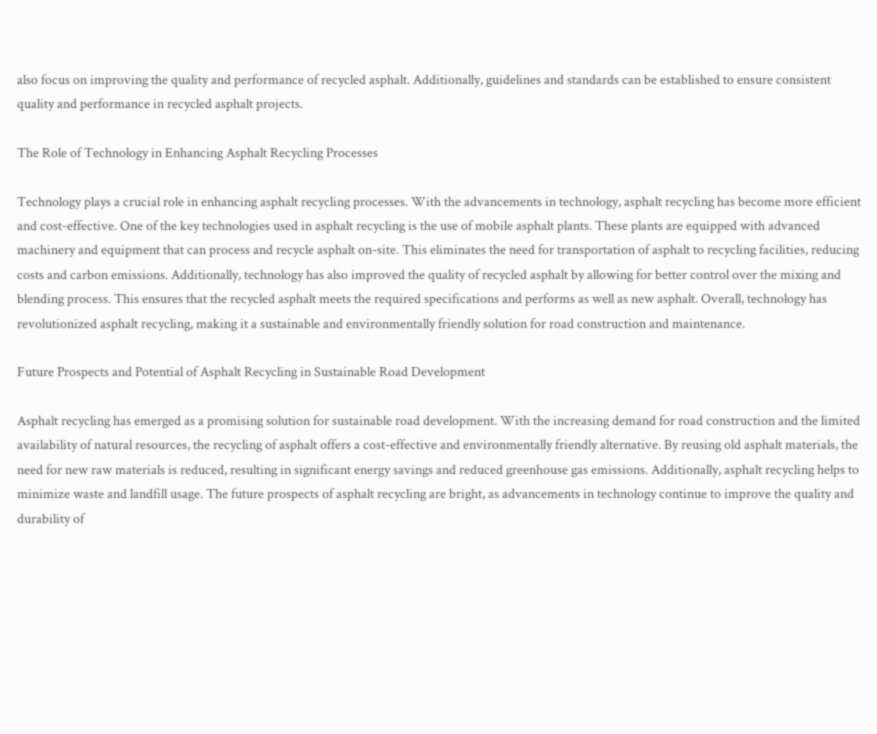also focus on improving the quality and performance of recycled asphalt. Additionally, guidelines and standards can be established to ensure consistent quality and performance in recycled asphalt projects.

The Role of Technology in Enhancing Asphalt Recycling Processes

Technology plays a crucial role in enhancing asphalt recycling processes. With the advancements in technology, asphalt recycling has become more efficient and cost-effective. One of the key technologies used in asphalt recycling is the use of mobile asphalt plants. These plants are equipped with advanced machinery and equipment that can process and recycle asphalt on-site. This eliminates the need for transportation of asphalt to recycling facilities, reducing costs and carbon emissions. Additionally, technology has also improved the quality of recycled asphalt by allowing for better control over the mixing and blending process. This ensures that the recycled asphalt meets the required specifications and performs as well as new asphalt. Overall, technology has revolutionized asphalt recycling, making it a sustainable and environmentally friendly solution for road construction and maintenance.

Future Prospects and Potential of Asphalt Recycling in Sustainable Road Development

Asphalt recycling has emerged as a promising solution for sustainable road development. With the increasing demand for road construction and the limited availability of natural resources, the recycling of asphalt offers a cost-effective and environmentally friendly alternative. By reusing old asphalt materials, the need for new raw materials is reduced, resulting in significant energy savings and reduced greenhouse gas emissions. Additionally, asphalt recycling helps to minimize waste and landfill usage. The future prospects of asphalt recycling are bright, as advancements in technology continue to improve the quality and durability of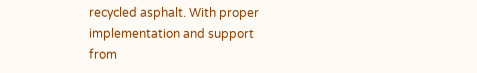recycled asphalt. With proper implementation and support from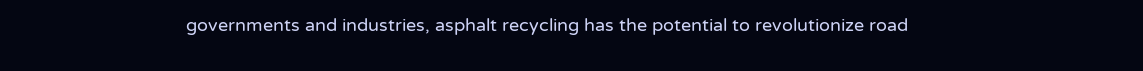governments and industries, asphalt recycling has the potential to revolutionize road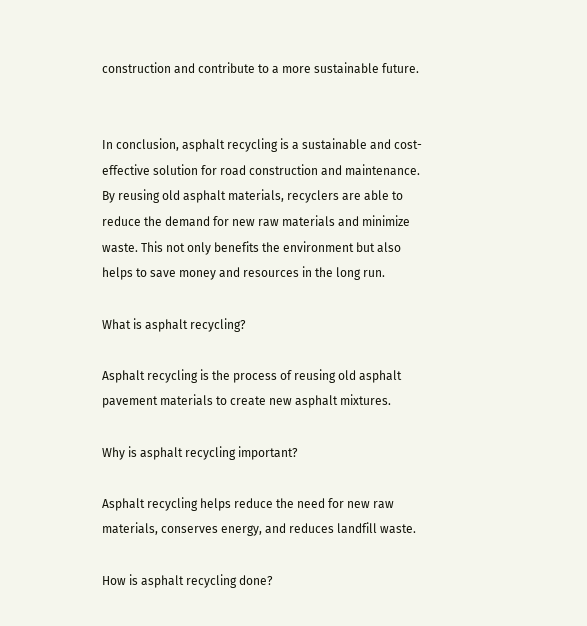construction and contribute to a more sustainable future.


In conclusion, asphalt recycling is a sustainable and cost-effective solution for road construction and maintenance. By reusing old asphalt materials, recyclers are able to reduce the demand for new raw materials and minimize waste. This not only benefits the environment but also helps to save money and resources in the long run.

What is asphalt recycling?

Asphalt recycling is the process of reusing old asphalt pavement materials to create new asphalt mixtures.

Why is asphalt recycling important?

Asphalt recycling helps reduce the need for new raw materials, conserves energy, and reduces landfill waste.

How is asphalt recycling done?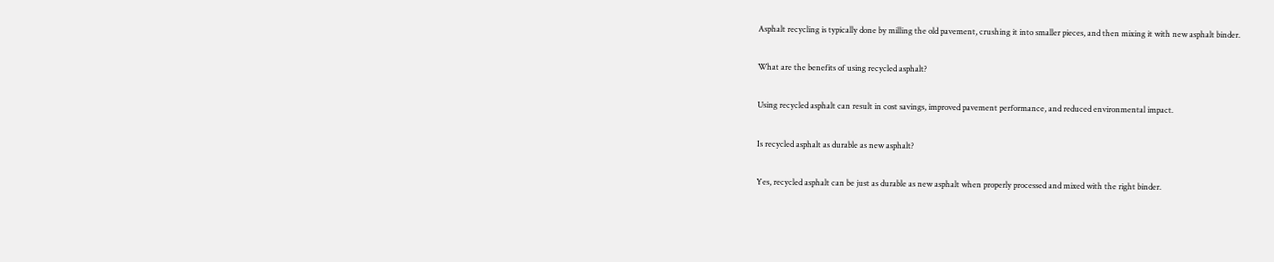Asphalt recycling is typically done by milling the old pavement, crushing it into smaller pieces, and then mixing it with new asphalt binder.

What are the benefits of using recycled asphalt?

Using recycled asphalt can result in cost savings, improved pavement performance, and reduced environmental impact.

Is recycled asphalt as durable as new asphalt?

Yes, recycled asphalt can be just as durable as new asphalt when properly processed and mixed with the right binder.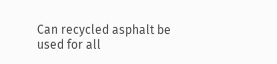Can recycled asphalt be used for all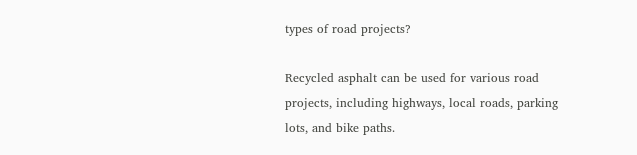types of road projects?

Recycled asphalt can be used for various road projects, including highways, local roads, parking lots, and bike paths.